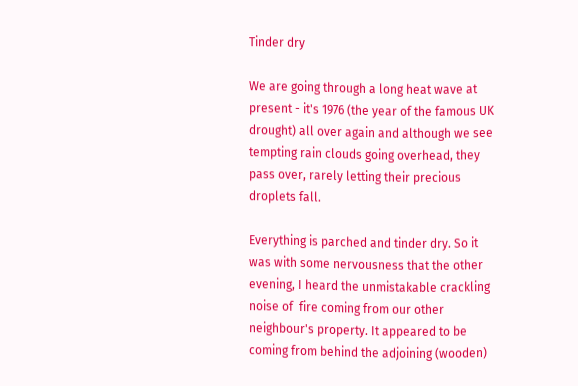Tinder dry

We are going through a long heat wave at present - it's 1976 (the year of the famous UK drought) all over again and although we see tempting rain clouds going overhead, they pass over, rarely letting their precious droplets fall.

Everything is parched and tinder dry. So it was with some nervousness that the other evening, I heard the unmistakable crackling noise of  fire coming from our other neighbour's property. It appeared to be coming from behind the adjoining (wooden)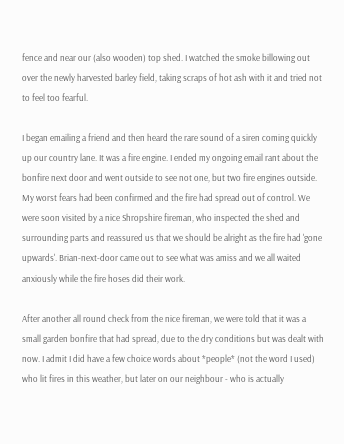fence and near our (also wooden) top shed. I watched the smoke billowing out over the newly harvested barley field, taking scraps of hot ash with it and tried not to feel too fearful.

I began emailing a friend and then heard the rare sound of a siren coming quickly up our country lane. It was a fire engine. I ended my ongoing email rant about the bonfire next door and went outside to see not one, but two fire engines outside. My worst fears had been confirmed and the fire had spread out of control. We were soon visited by a nice Shropshire fireman, who inspected the shed and surrounding parts and reassured us that we should be alright as the fire had 'gone upwards'. Brian-next-door came out to see what was amiss and we all waited anxiously while the fire hoses did their work.

After another all round check from the nice fireman, we were told that it was a small garden bonfire that had spread, due to the dry conditions but was dealt with now. I admit I did have a few choice words about *people* (not the word I used) who lit fires in this weather, but later on our neighbour - who is actually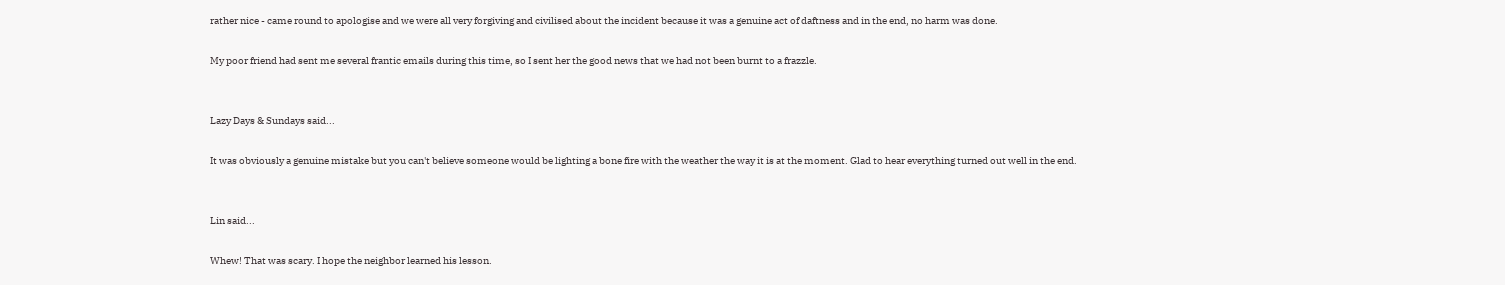rather nice - came round to apologise and we were all very forgiving and civilised about the incident because it was a genuine act of daftness and in the end, no harm was done.

My poor friend had sent me several frantic emails during this time, so I sent her the good news that we had not been burnt to a frazzle.


Lazy Days & Sundays said...

It was obviously a genuine mistake but you can't believe someone would be lighting a bone fire with the weather the way it is at the moment. Glad to hear everything turned out well in the end.


Lin said...

Whew! That was scary. I hope the neighbor learned his lesson.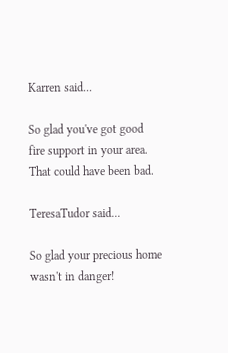Karren said...

So glad you've got good fire support in your area. That could have been bad.

TeresaTudor said...

So glad your precious home wasn't in danger!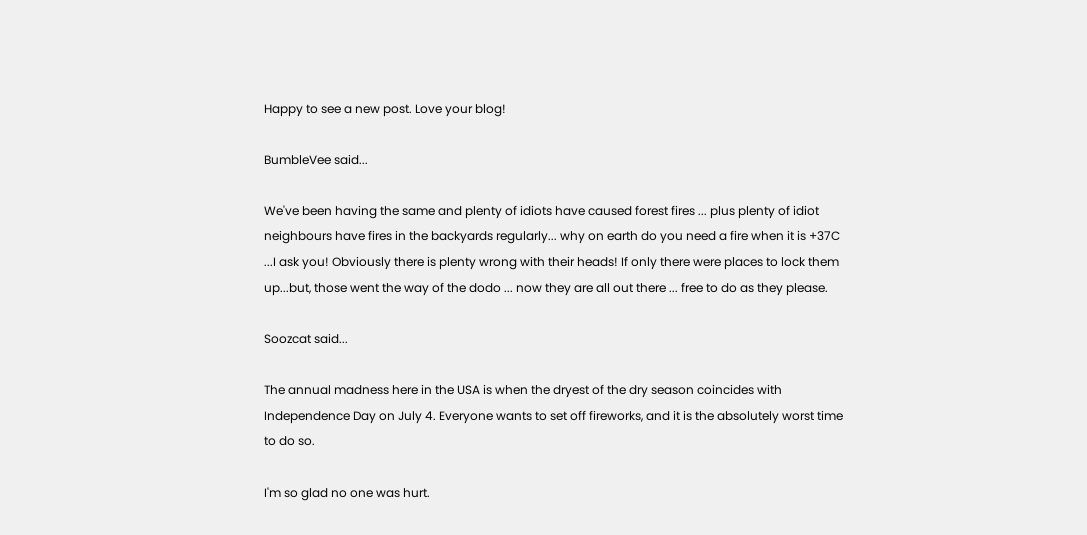Happy to see a new post. Love your blog!

BumbleVee said...

We've been having the same and plenty of idiots have caused forest fires ... plus plenty of idiot neighbours have fires in the backyards regularly... why on earth do you need a fire when it is +37C ...I ask you! Obviously there is plenty wrong with their heads! If only there were places to lock them up...but, those went the way of the dodo ... now they are all out there ... free to do as they please.

Soozcat said...

The annual madness here in the USA is when the dryest of the dry season coincides with Independence Day on July 4. Everyone wants to set off fireworks, and it is the absolutely worst time to do so.

I'm so glad no one was hurt.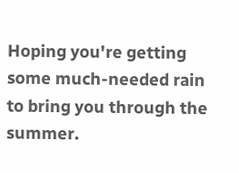Hoping you're getting some much-needed rain to bring you through the summer.